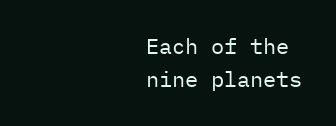Each of the nine planets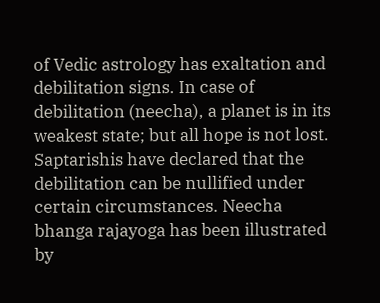of Vedic astrology has exaltation and debilitation signs. In case of debilitation (neecha), a planet is in its weakest state; but all hope is not lost. Saptarishis have declared that the debilitation can be nullified under certain circumstances. Neecha bhanga rajayoga has been illustrated by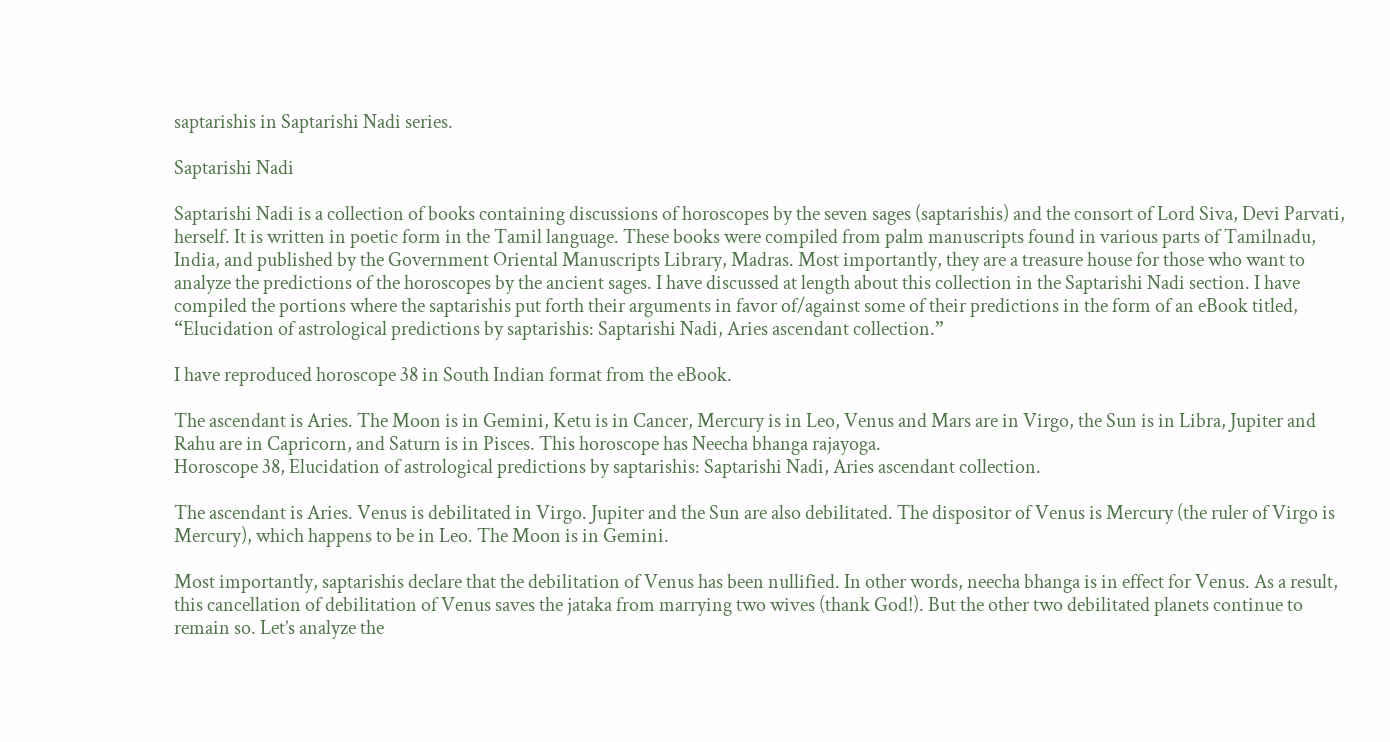saptarishis in Saptarishi Nadi series.

Saptarishi Nadi

Saptarishi Nadi is a collection of books containing discussions of horoscopes by the seven sages (saptarishis) and the consort of Lord Siva, Devi Parvati, herself. It is written in poetic form in the Tamil language. These books were compiled from palm manuscripts found in various parts of Tamilnadu, India, and published by the Government Oriental Manuscripts Library, Madras. Most importantly, they are a treasure house for those who want to analyze the predictions of the horoscopes by the ancient sages. I have discussed at length about this collection in the Saptarishi Nadi section. I have compiled the portions where the saptarishis put forth their arguments in favor of/against some of their predictions in the form of an eBook titled, “Elucidation of astrological predictions by saptarishis: Saptarishi Nadi, Aries ascendant collection.”

I have reproduced horoscope 38 in South Indian format from the eBook.

The ascendant is Aries. The Moon is in Gemini, Ketu is in Cancer, Mercury is in Leo, Venus and Mars are in Virgo, the Sun is in Libra, Jupiter and Rahu are in Capricorn, and Saturn is in Pisces. This horoscope has Neecha bhanga rajayoga.
Horoscope 38, Elucidation of astrological predictions by saptarishis: Saptarishi Nadi, Aries ascendant collection.

The ascendant is Aries. Venus is debilitated in Virgo. Jupiter and the Sun are also debilitated. The dispositor of Venus is Mercury (the ruler of Virgo is Mercury), which happens to be in Leo. The Moon is in Gemini.

Most importantly, saptarishis declare that the debilitation of Venus has been nullified. In other words, neecha bhanga is in effect for Venus. As a result, this cancellation of debilitation of Venus saves the jataka from marrying two wives (thank God!). But the other two debilitated planets continue to remain so. Let’s analyze the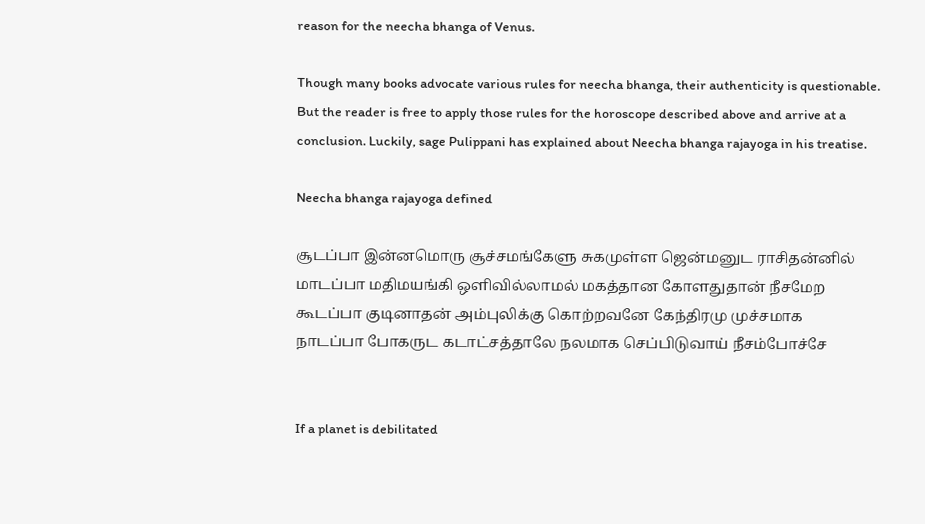reason for the neecha bhanga of Venus.

Though many books advocate various rules for neecha bhanga, their authenticity is questionable. But the reader is free to apply those rules for the horoscope described above and arrive at a conclusion. Luckily, sage Pulippani has explained about Neecha bhanga rajayoga in his treatise.

Neecha bhanga rajayoga defined

சூடப்பா இன்னமொரு சூச்சமங்கேளு சுகமுள்ள ஜென்மனுட ராசிதன்னில்
மாடப்பா மதிமயங்கி ஒளிவில்லாமல் மகத்தான கோளதுதான் நீசமேற
கூடப்பா குடினாதன் அம்புலிக்கு கொற்றவனே கேந்திரமு முச்சமாக
நாடப்பா போகருட கடாட்சத்தாலே நலமாக செப்பிடுவாய் நீசம்போச்சே


If a planet is debilitated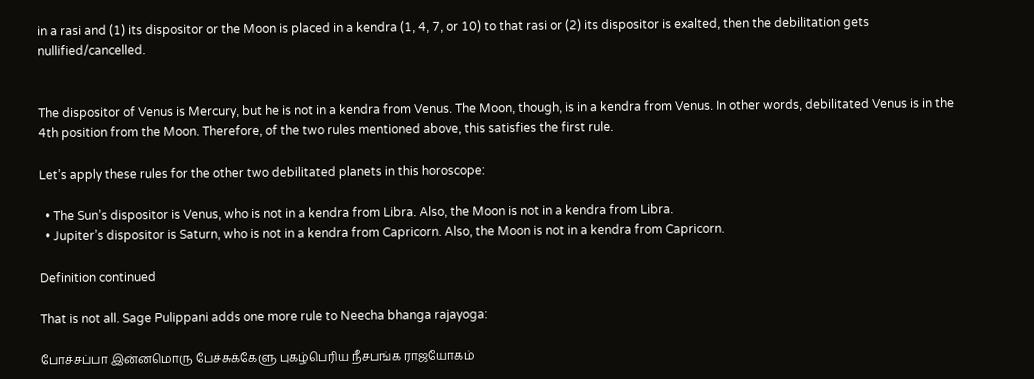in a rasi and (1) its dispositor or the Moon is placed in a kendra (1, 4, 7, or 10) to that rasi or (2) its dispositor is exalted, then the debilitation gets nullified/cancelled.


The dispositor of Venus is Mercury, but he is not in a kendra from Venus. The Moon, though, is in a kendra from Venus. In other words, debilitated Venus is in the 4th position from the Moon. Therefore, of the two rules mentioned above, this satisfies the first rule.

Let’s apply these rules for the other two debilitated planets in this horoscope:

  • The Sun’s dispositor is Venus, who is not in a kendra from Libra. Also, the Moon is not in a kendra from Libra.
  • Jupiter’s dispositor is Saturn, who is not in a kendra from Capricorn. Also, the Moon is not in a kendra from Capricorn.

Definition continued

That is not all. Sage Pulippani adds one more rule to Neecha bhanga rajayoga:

போச்சப்பா இன்னமொரு பேச்சுக்கேளு புகழ்பெரிய நீசபங்க ராஜயோகம்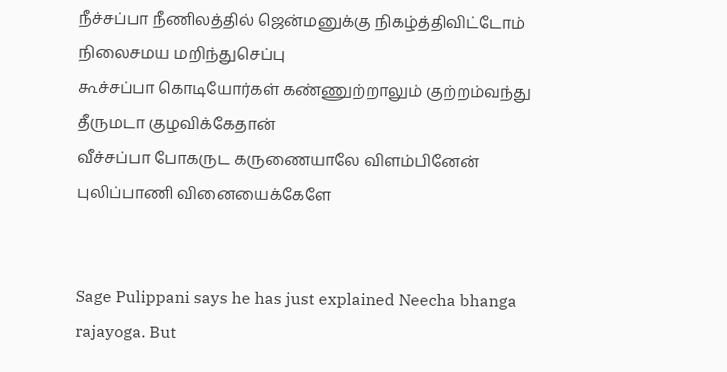நீச்சப்பா நீணிலத்தில் ஜென்மனுக்கு நிகழ்த்திவிட்டோம் நிலைசமய மறிந்துசெப்பு
கூச்சப்பா கொடியோர்கள் கண்ணுற்றாலும் குற்றம்வந்து தீருமடா குழவிக்கேதான்
வீச்சப்பா போகருட கருணையாலே விளம்பினேன் புலிப்பாணி வினையைக்கேளே


Sage Pulippani says he has just explained Neecha bhanga rajayoga. But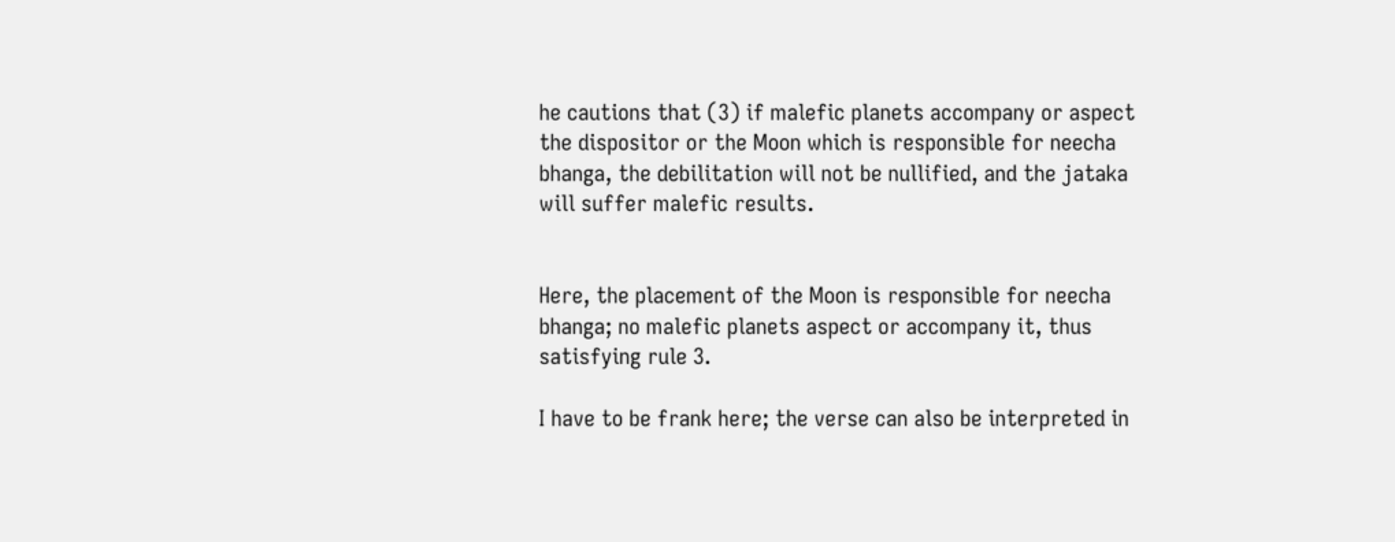he cautions that (3) if malefic planets accompany or aspect the dispositor or the Moon which is responsible for neecha bhanga, the debilitation will not be nullified, and the jataka will suffer malefic results.


Here, the placement of the Moon is responsible for neecha bhanga; no malefic planets aspect or accompany it, thus satisfying rule 3.

I have to be frank here; the verse can also be interpreted in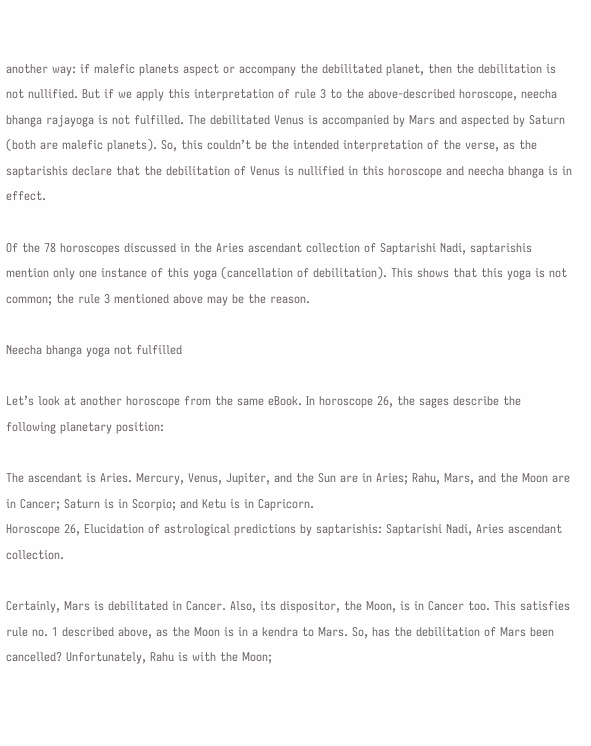another way: if malefic planets aspect or accompany the debilitated planet, then the debilitation is not nullified. But if we apply this interpretation of rule 3 to the above-described horoscope, neecha bhanga rajayoga is not fulfilled. The debilitated Venus is accompanied by Mars and aspected by Saturn (both are malefic planets). So, this couldn’t be the intended interpretation of the verse, as the saptarishis declare that the debilitation of Venus is nullified in this horoscope and neecha bhanga is in effect.

Of the 78 horoscopes discussed in the Aries ascendant collection of Saptarishi Nadi, saptarishis mention only one instance of this yoga (cancellation of debilitation). This shows that this yoga is not common; the rule 3 mentioned above may be the reason.

Neecha bhanga yoga not fulfilled

Let’s look at another horoscope from the same eBook. In horoscope 26, the sages describe the following planetary position:

The ascendant is Aries. Mercury, Venus, Jupiter, and the Sun are in Aries; Rahu, Mars, and the Moon are in Cancer; Saturn is in Scorpio; and Ketu is in Capricorn.
Horoscope 26, Elucidation of astrological predictions by saptarishis: Saptarishi Nadi, Aries ascendant collection.

Certainly, Mars is debilitated in Cancer. Also, its dispositor, the Moon, is in Cancer too. This satisfies rule no. 1 described above, as the Moon is in a kendra to Mars. So, has the debilitation of Mars been cancelled? Unfortunately, Rahu is with the Moon;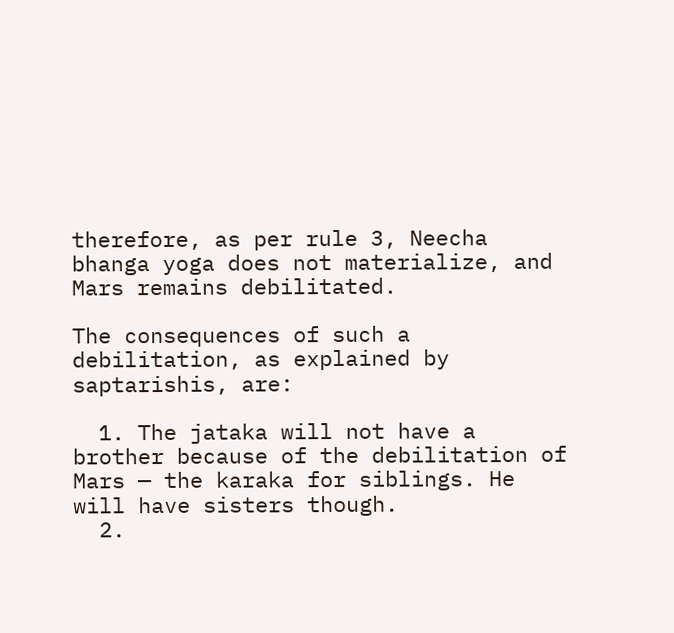therefore, as per rule 3, Neecha bhanga yoga does not materialize, and Mars remains debilitated.

The consequences of such a debilitation, as explained by saptarishis, are:

  1. The jataka will not have a brother because of the debilitation of Mars — the karaka for siblings. He will have sisters though.
  2.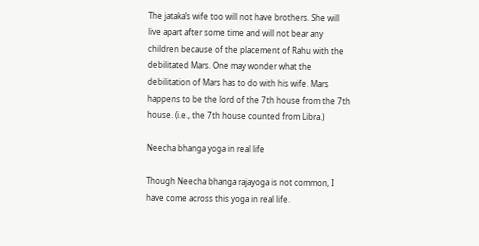The jataka’s wife too will not have brothers. She will live apart after some time and will not bear any children because of the placement of Rahu with the debilitated Mars. One may wonder what the debilitation of Mars has to do with his wife. Mars happens to be the lord of the 7th house from the 7th house. (i.e., the 7th house counted from Libra.)

Neecha bhanga yoga in real life

Though Neecha bhanga rajayoga is not common, I have come across this yoga in real life.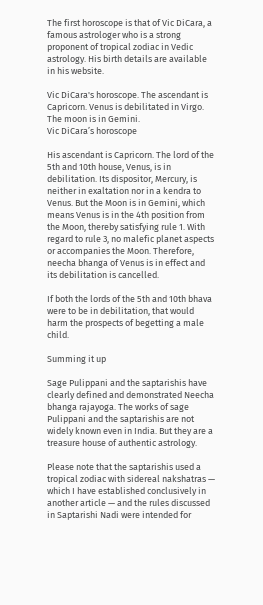The first horoscope is that of Vic DiCara, a famous astrologer who is a strong proponent of tropical zodiac in Vedic astrology. His birth details are available in his website.

Vic DiCara's horoscope. The ascendant is Capricorn. Venus is debilitated in Virgo. The moon is in Gemini.
Vic DiCara’s horoscope

His ascendant is Capricorn. The lord of the 5th and 10th house, Venus, is in debilitation. Its dispositor, Mercury, is neither in exaltation nor in a kendra to Venus. But the Moon is in Gemini, which means Venus is in the 4th position from the Moon, thereby satisfying rule 1. With regard to rule 3, no malefic planet aspects or accompanies the Moon. Therefore, neecha bhanga of Venus is in effect and its debilitation is cancelled.

If both the lords of the 5th and 10th bhava were to be in debilitation, that would harm the prospects of begetting a male child.

Summing it up

Sage Pulippani and the saptarishis have clearly defined and demonstrated Neecha bhanga rajayoga. The works of sage Pulippani and the saptarishis are not widely known even in India. But they are a treasure house of authentic astrology.

Please note that the saptarishis used a tropical zodiac with sidereal nakshatras — which I have established conclusively in another article — and the rules discussed in Saptarishi Nadi were intended for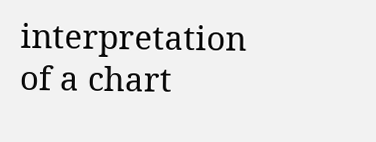interpretation of a chart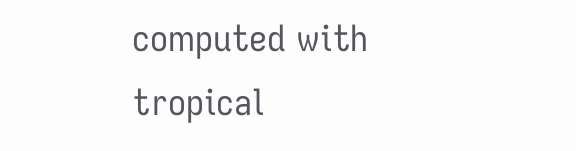computed with tropical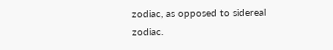zodiac, as opposed to sidereal zodiac.